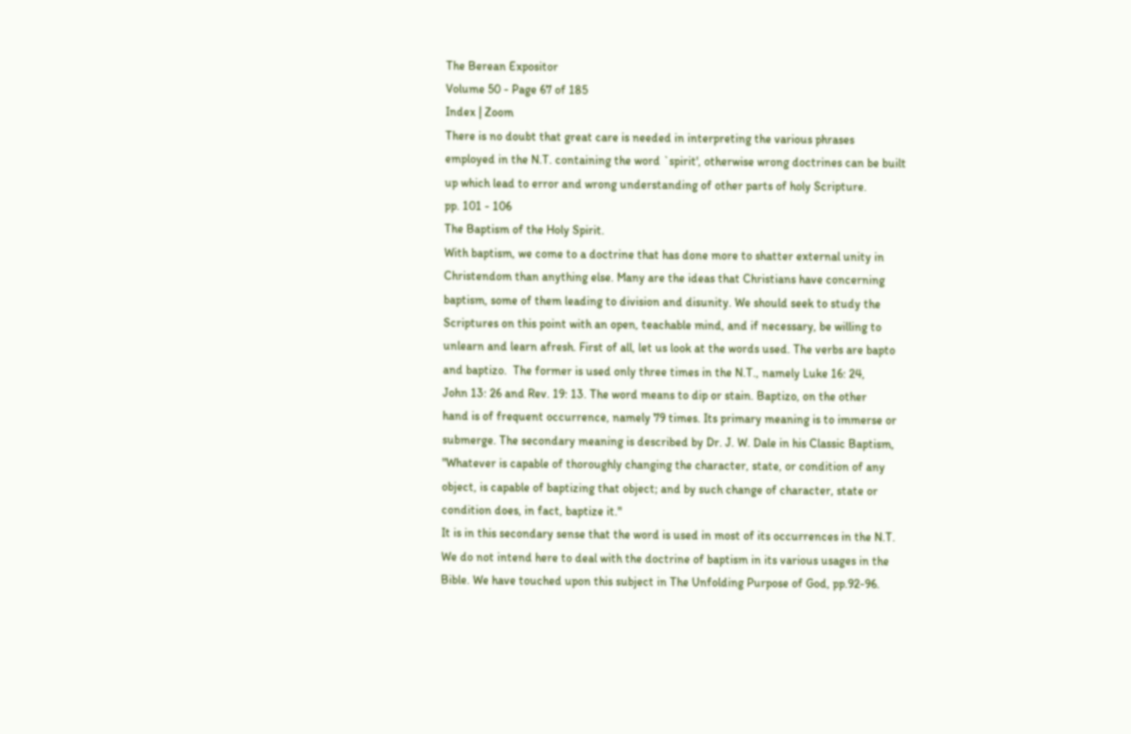The Berean Expositor
Volume 50 - Page 67 of 185
Index | Zoom
There is no doubt that great care is needed in interpreting the various phrases
employed in the N.T. containing the word `spirit', otherwise wrong doctrines can be built
up which lead to error and wrong understanding of other parts of holy Scripture.
pp. 101 - 106
The Baptism of the Holy Spirit.
With baptism, we come to a doctrine that has done more to shatter external unity in
Christendom than anything else. Many are the ideas that Christians have concerning
baptism, some of them leading to division and disunity. We should seek to study the
Scriptures on this point with an open, teachable mind, and if necessary, be willing to
unlearn and learn afresh. First of all, let us look at the words used. The verbs are bapto
and baptizo.  The former is used only three times in the N.T., namely Luke 16: 24,
John 13: 26 and Rev. 19: 13. The word means to dip or stain. Baptizo, on the other
hand is of frequent occurrence, namely 79 times. Its primary meaning is to immerse or
submerge. The secondary meaning is described by Dr. J. W. Dale in his Classic Baptism,
"Whatever is capable of thoroughly changing the character, state, or condition of any
object, is capable of baptizing that object; and by such change of character, state or
condition does, in fact, baptize it."
It is in this secondary sense that the word is used in most of its occurrences in the N.T.
We do not intend here to deal with the doctrine of baptism in its various usages in the
Bible. We have touched upon this subject in The Unfolding Purpose of God, pp.92-96.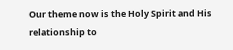Our theme now is the Holy Spirit and His relationship to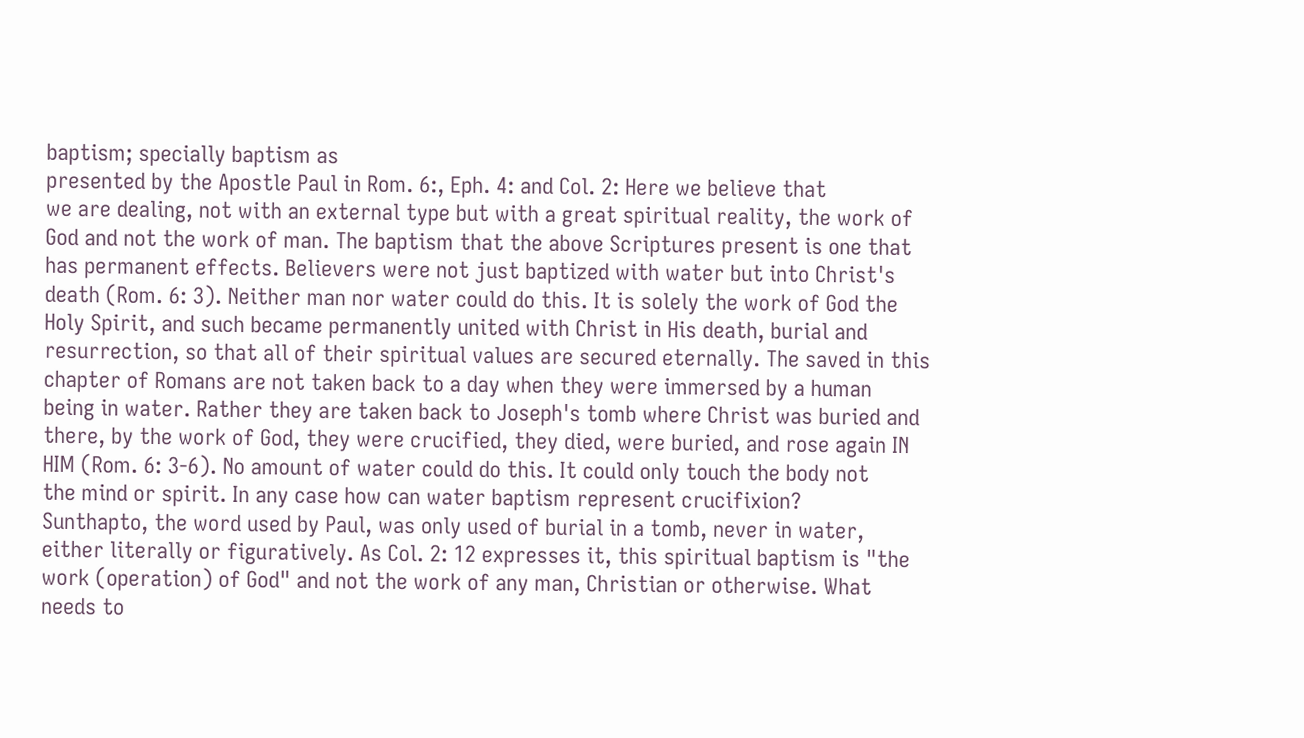baptism; specially baptism as
presented by the Apostle Paul in Rom. 6:, Eph. 4: and Col. 2: Here we believe that
we are dealing, not with an external type but with a great spiritual reality, the work of
God and not the work of man. The baptism that the above Scriptures present is one that
has permanent effects. Believers were not just baptized with water but into Christ's
death (Rom. 6: 3). Neither man nor water could do this. It is solely the work of God the
Holy Spirit, and such became permanently united with Christ in His death, burial and
resurrection, so that all of their spiritual values are secured eternally. The saved in this
chapter of Romans are not taken back to a day when they were immersed by a human
being in water. Rather they are taken back to Joseph's tomb where Christ was buried and
there, by the work of God, they were crucified, they died, were buried, and rose again IN
HIM (Rom. 6: 3-6). No amount of water could do this. It could only touch the body not
the mind or spirit. In any case how can water baptism represent crucifixion?
Sunthapto, the word used by Paul, was only used of burial in a tomb, never in water,
either literally or figuratively. As Col. 2: 12 expresses it, this spiritual baptism is "the
work (operation) of God" and not the work of any man, Christian or otherwise. What
needs to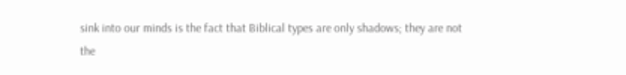sink into our minds is the fact that Biblical types are only shadows; they are not
the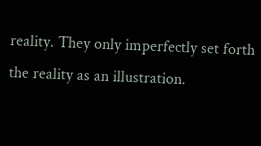reality. They only imperfectly set forth the reality as an illustration.